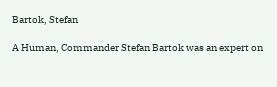Bartok, Stefan

A Human, Commander Stefan Bartok was an expert on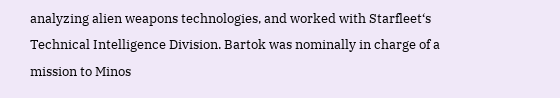analyzing alien weapons technologies, and worked with Starfleet‘s Technical Intelligence Division. Bartok was nominally in charge of a mission to Minos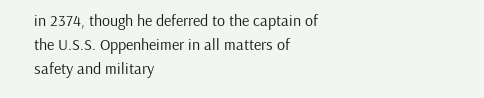in 2374, though he deferred to the captain of the U.S.S. Oppenheimer in all matters of safety and military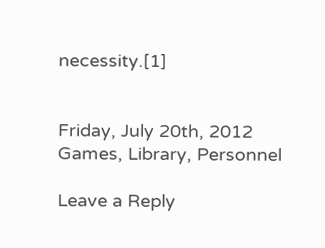necessity.[1]


Friday, July 20th, 2012 Games, Library, Personnel

Leave a Reply